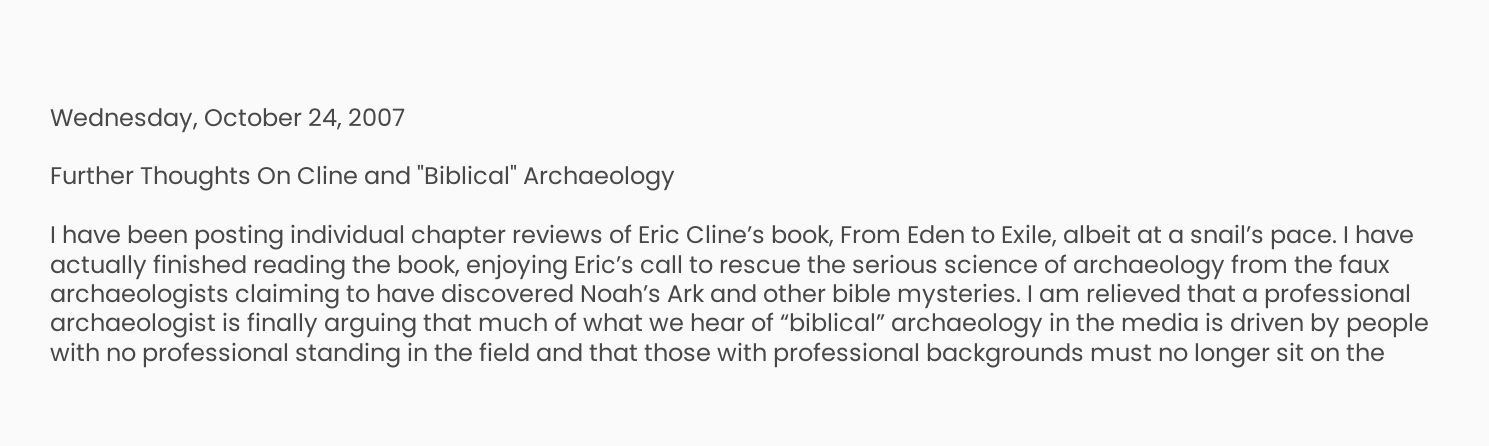Wednesday, October 24, 2007

Further Thoughts On Cline and "Biblical" Archaeology

I have been posting individual chapter reviews of Eric Cline’s book, From Eden to Exile, albeit at a snail’s pace. I have actually finished reading the book, enjoying Eric’s call to rescue the serious science of archaeology from the faux archaeologists claiming to have discovered Noah’s Ark and other bible mysteries. I am relieved that a professional archaeologist is finally arguing that much of what we hear of “biblical” archaeology in the media is driven by people with no professional standing in the field and that those with professional backgrounds must no longer sit on the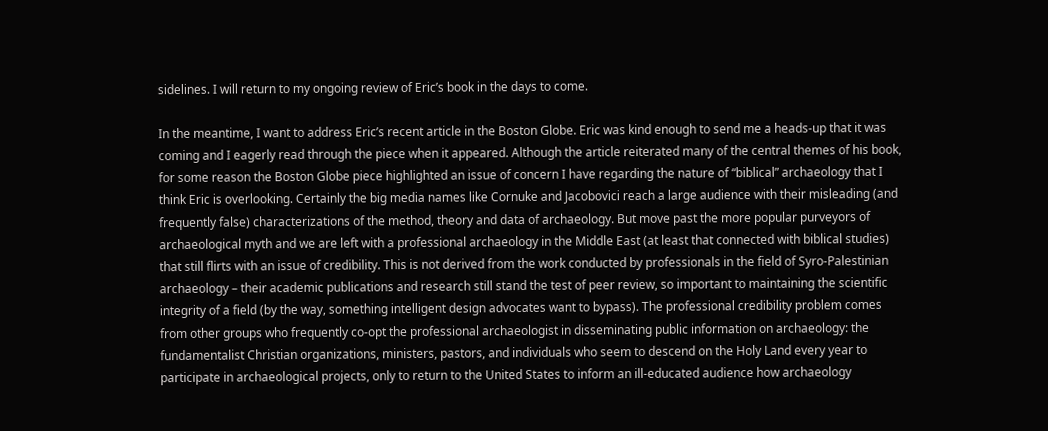sidelines. I will return to my ongoing review of Eric’s book in the days to come.

In the meantime, I want to address Eric’s recent article in the Boston Globe. Eric was kind enough to send me a heads-up that it was coming and I eagerly read through the piece when it appeared. Although the article reiterated many of the central themes of his book, for some reason the Boston Globe piece highlighted an issue of concern I have regarding the nature of “biblical” archaeology that I think Eric is overlooking. Certainly the big media names like Cornuke and Jacobovici reach a large audience with their misleading (and frequently false) characterizations of the method, theory and data of archaeology. But move past the more popular purveyors of archaeological myth and we are left with a professional archaeology in the Middle East (at least that connected with biblical studies) that still flirts with an issue of credibility. This is not derived from the work conducted by professionals in the field of Syro-Palestinian archaeology – their academic publications and research still stand the test of peer review, so important to maintaining the scientific integrity of a field (by the way, something intelligent design advocates want to bypass). The professional credibility problem comes from other groups who frequently co-opt the professional archaeologist in disseminating public information on archaeology: the fundamentalist Christian organizations, ministers, pastors, and individuals who seem to descend on the Holy Land every year to participate in archaeological projects, only to return to the United States to inform an ill-educated audience how archaeology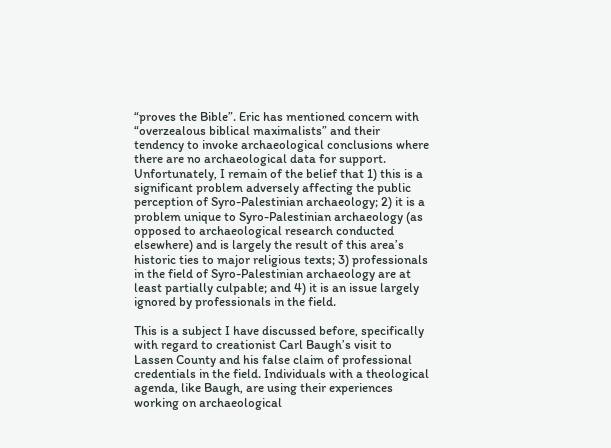“proves the Bible”. Eric has mentioned concern with “overzealous biblical maximalists” and their tendency to invoke archaeological conclusions where there are no archaeological data for support. Unfortunately, I remain of the belief that 1) this is a significant problem adversely affecting the public perception of Syro-Palestinian archaeology; 2) it is a problem unique to Syro-Palestinian archaeology (as opposed to archaeological research conducted elsewhere) and is largely the result of this area’s historic ties to major religious texts; 3) professionals in the field of Syro-Palestinian archaeology are at least partially culpable; and 4) it is an issue largely ignored by professionals in the field.

This is a subject I have discussed before, specifically with regard to creationist Carl Baugh’s visit to Lassen County and his false claim of professional credentials in the field. Individuals with a theological agenda, like Baugh, are using their experiences working on archaeological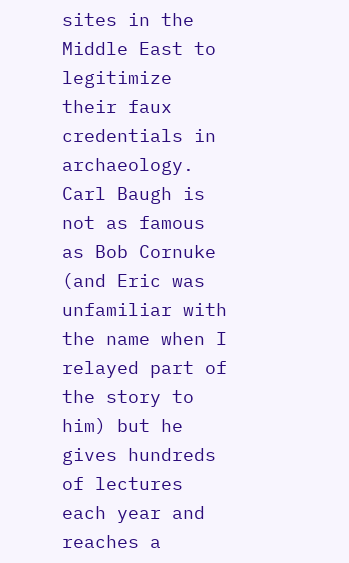sites in the Middle East to legitimize their faux credentials in archaeology. Carl Baugh is not as famous as Bob Cornuke (and Eric was unfamiliar with the name when I relayed part of the story to him) but he gives hundreds of lectures each year and reaches a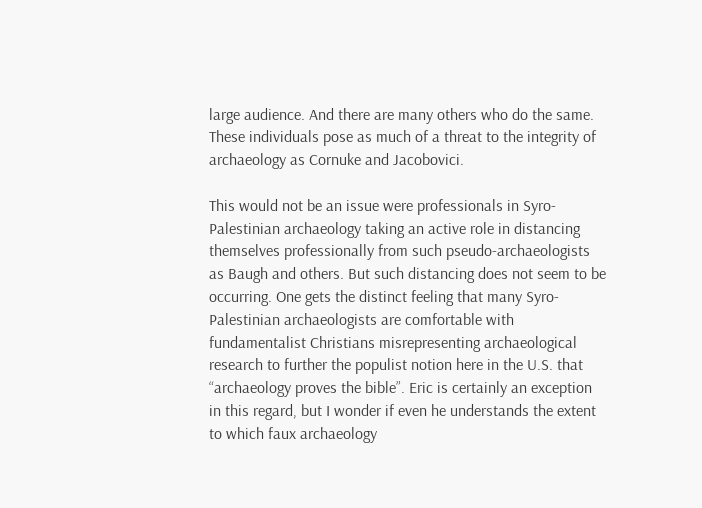large audience. And there are many others who do the same. These individuals pose as much of a threat to the integrity of archaeology as Cornuke and Jacobovici.

This would not be an issue were professionals in Syro-Palestinian archaeology taking an active role in distancing themselves professionally from such pseudo-archaeologists as Baugh and others. But such distancing does not seem to be occurring. One gets the distinct feeling that many Syro-Palestinian archaeologists are comfortable with fundamentalist Christians misrepresenting archaeological research to further the populist notion here in the U.S. that “archaeology proves the bible”. Eric is certainly an exception in this regard, but I wonder if even he understands the extent to which faux archaeology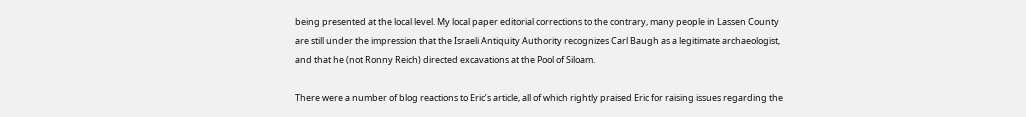being presented at the local level. My local paper editorial corrections to the contrary, many people in Lassen County are still under the impression that the Israeli Antiquity Authority recognizes Carl Baugh as a legitimate archaeologist, and that he (not Ronny Reich) directed excavations at the Pool of Siloam.

There were a number of blog reactions to Eric’s article, all of which rightly praised Eric for raising issues regarding the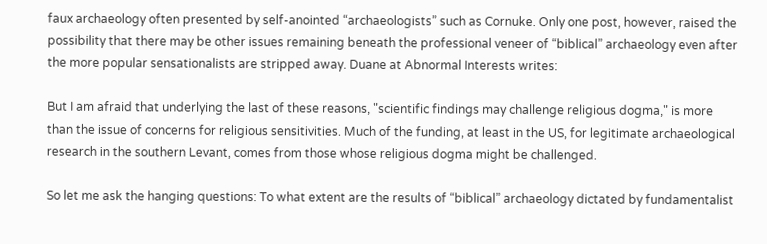faux archaeology often presented by self-anointed “archaeologists” such as Cornuke. Only one post, however, raised the possibility that there may be other issues remaining beneath the professional veneer of “biblical” archaeology even after the more popular sensationalists are stripped away. Duane at Abnormal Interests writes:

But I am afraid that underlying the last of these reasons, "scientific findings may challenge religious dogma," is more than the issue of concerns for religious sensitivities. Much of the funding, at least in the US, for legitimate archaeological research in the southern Levant, comes from those whose religious dogma might be challenged.

So let me ask the hanging questions: To what extent are the results of “biblical” archaeology dictated by fundamentalist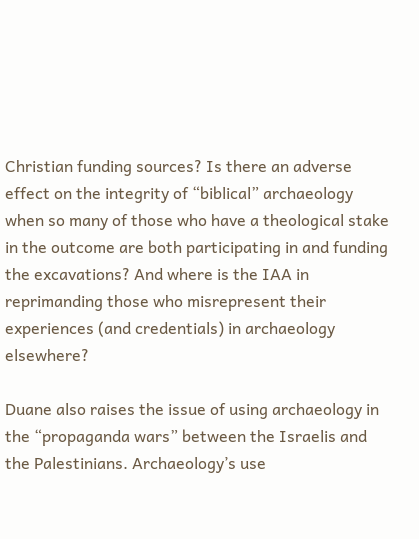Christian funding sources? Is there an adverse effect on the integrity of “biblical” archaeology when so many of those who have a theological stake in the outcome are both participating in and funding the excavations? And where is the IAA in reprimanding those who misrepresent their experiences (and credentials) in archaeology elsewhere?

Duane also raises the issue of using archaeology in the “propaganda wars” between the Israelis and the Palestinians. Archaeology’s use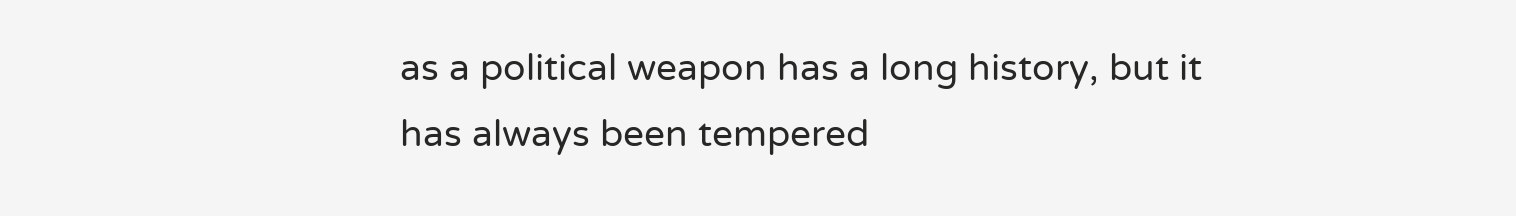as a political weapon has a long history, but it has always been tempered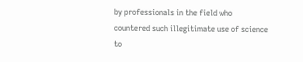by professionals in the field who countered such illegitimate use of science to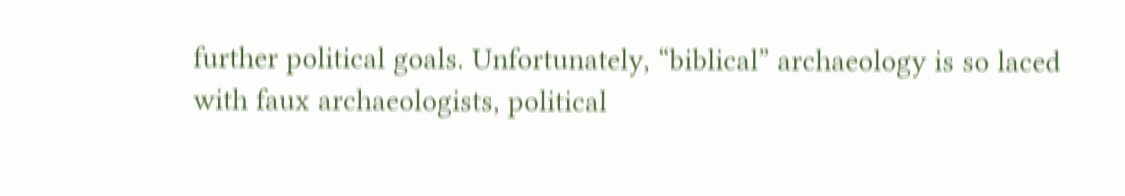further political goals. Unfortunately, “biblical” archaeology is so laced with faux archaeologists, political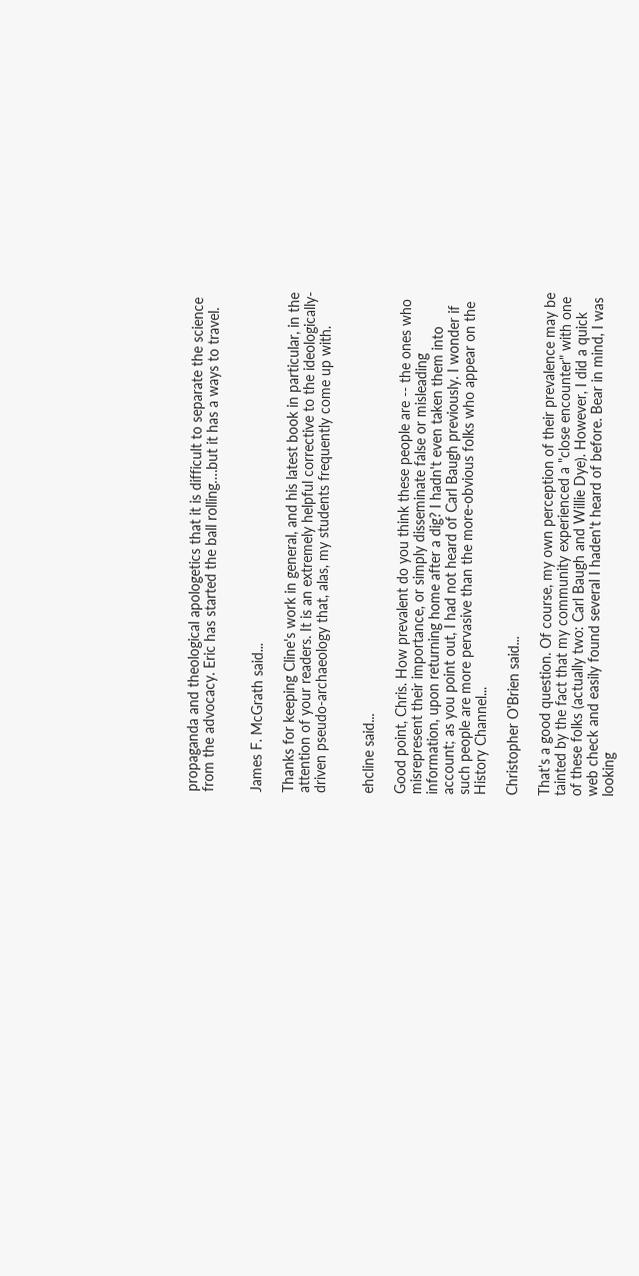propaganda and theological apologetics that it is difficult to separate the science from the advocacy. Eric has started the ball rolling….but it has a ways to travel.


James F. McGrath said...

Thanks for keeping Cline's work in general, and his latest book in particular, in the attention of your readers. It is an extremely helpful corrective to the ideologically-driven pseudo-archaeology that, alas, my students frequently come up with.


ehcline said...

Good point, Chris. How prevalent do you think these people are -- the ones who misrepresent their importance, or simply disseminate false or misleading information, upon returning home after a dig? I hadn't even taken them into account; as you point out, I had not heard of Carl Baugh previously. I wonder if such people are more pervasive than the more-obvious folks who appear on the History Channel...

Christopher O'Brien said...

That's a good question. Of course, my own perception of their prevalence may be tainted by the fact that my community experienced a "close encounter" with one of these folks (actually two: Carl Baugh and Willie Dye). However, I did a quick web check and easily found several I haden't heard of before. Bear in mind, I was looking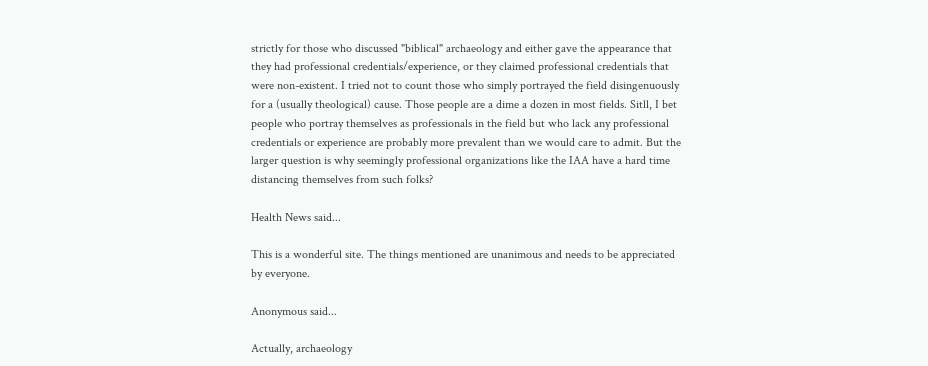strictly for those who discussed "biblical" archaeology and either gave the appearance that they had professional credentials/experience, or they claimed professional credentials that were non-existent. I tried not to count those who simply portrayed the field disingenuously for a (usually theological) cause. Those people are a dime a dozen in most fields. Sitll, I bet people who portray themselves as professionals in the field but who lack any professional credentials or experience are probably more prevalent than we would care to admit. But the larger question is why seemingly professional organizations like the IAA have a hard time distancing themselves from such folks?

Health News said...

This is a wonderful site. The things mentioned are unanimous and needs to be appreciated by everyone.

Anonymous said...

Actually, archaeology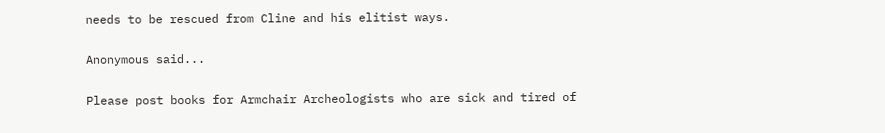needs to be rescued from Cline and his elitist ways.

Anonymous said...

Please post books for Armchair Archeologists who are sick and tired of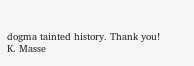dogma tainted history. Thank you!
K. Masse